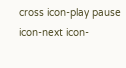cross icon-play pause icon-next icon-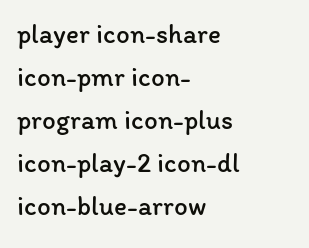player icon-share icon-pmr icon-program icon-plus icon-play-2 icon-dl icon-blue-arrow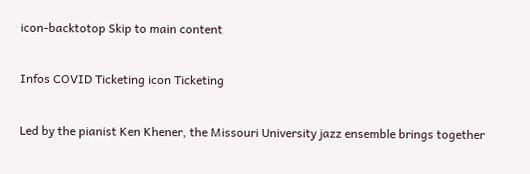icon-backtotop Skip to main content

Infos COVID Ticketing icon Ticketing

Led by the pianist Ken Khener, the Missouri University jazz ensemble brings together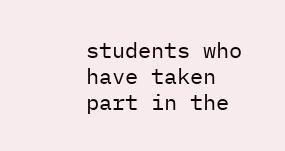students who have taken part in the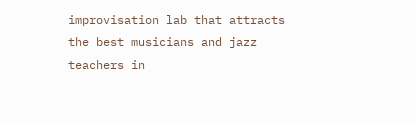improvisation lab that attracts the best musicians and jazz teachers in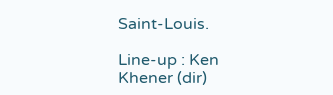Saint-Louis.

Line-up : Ken Khener (dir)